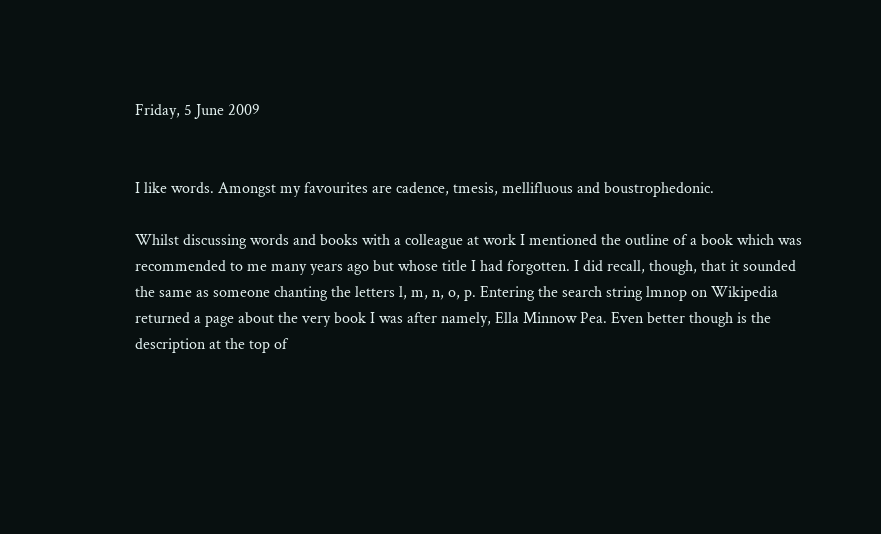Friday, 5 June 2009


I like words. Amongst my favourites are cadence, tmesis, mellifluous and boustrophedonic.

Whilst discussing words and books with a colleague at work I mentioned the outline of a book which was recommended to me many years ago but whose title I had forgotten. I did recall, though, that it sounded the same as someone chanting the letters l, m, n, o, p. Entering the search string lmnop on Wikipedia returned a page about the very book I was after namely, Ella Minnow Pea. Even better though is the description at the top of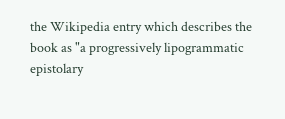the Wikipedia entry which describes the book as "a progressively lipogrammatic epistolary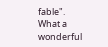fable". What a wonderful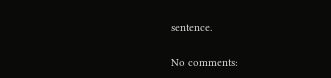sentence.

No comments: